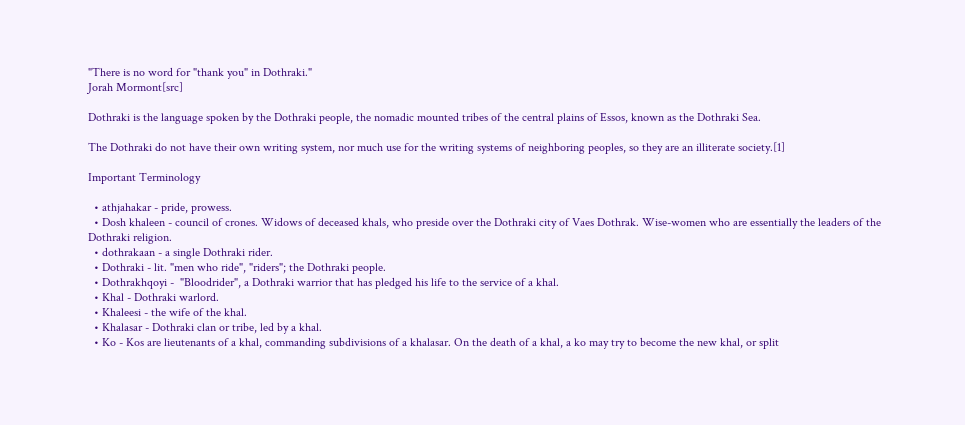"There is no word for "thank you" in Dothraki."
Jorah Mormont[src]

Dothraki is the language spoken by the Dothraki people, the nomadic mounted tribes of the central plains of Essos, known as the Dothraki Sea.

The Dothraki do not have their own writing system, nor much use for the writing systems of neighboring peoples, so they are an illiterate society.[1]

Important Terminology

  • athjahakar - pride, prowess.
  • Dosh khaleen - council of crones. Widows of deceased khals, who preside over the Dothraki city of Vaes Dothrak. Wise-women who are essentially the leaders of the Dothraki religion.
  • dothrakaan - a single Dothraki rider.
  • Dothraki - lit. "men who ride", "riders"; the Dothraki people.
  • Dothrakhqoyi -  "Bloodrider", a Dothraki warrior that has pledged his life to the service of a khal.
  • Khal - Dothraki warlord.
  • Khaleesi - the wife of the khal.
  • Khalasar - Dothraki clan or tribe, led by a khal.
  • Ko - Kos are lieutenants of a khal, commanding subdivisions of a khalasar. On the death of a khal, a ko may try to become the new khal, or split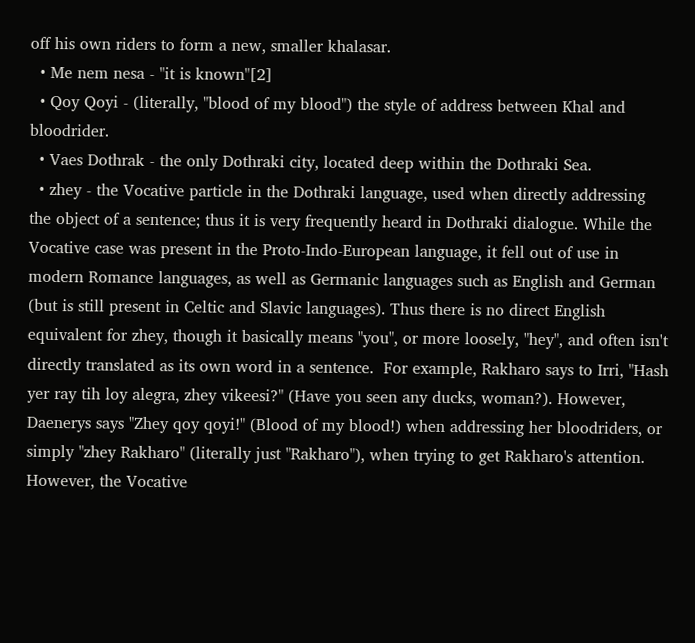off his own riders to form a new, smaller khalasar.
  • Me nem nesa - "it is known"[2]
  • Qoy Qoyi - (literally, "blood of my blood") the style of address between Khal and bloodrider.
  • Vaes Dothrak - the only Dothraki city, located deep within the Dothraki Sea.
  • zhey - the Vocative particle in the Dothraki language, used when directly addressing the object of a sentence; thus it is very frequently heard in Dothraki dialogue. While the Vocative case was present in the Proto-Indo-European language, it fell out of use in modern Romance languages, as well as Germanic languages such as English and German (but is still present in Celtic and Slavic languages). Thus there is no direct English equivalent for zhey, though it basically means "you", or more loosely, "hey", and often isn't directly translated as its own word in a sentence.  For example, Rakharo says to Irri, "Hash yer ray tih loy alegra, zhey vikeesi?" (Have you seen any ducks, woman?). However, Daenerys says "Zhey qoy qoyi!" (Blood of my blood!) when addressing her bloodriders, or simply "zhey Rakharo" (literally just "Rakharo"), when trying to get Rakharo's attention. However, the Vocative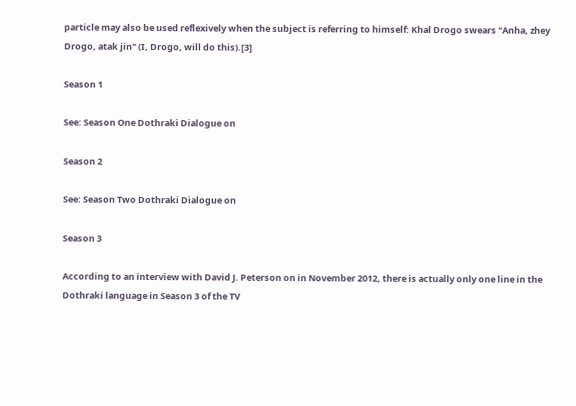particle may also be used reflexively when the subject is referring to himself: Khal Drogo swears "Anha, zhey Drogo, atak jin" (I, Drogo, will do this).[3]

Season 1

See: Season One Dothraki Dialogue on

Season 2

See: Season Two Dothraki Dialogue on

Season 3

According to an interview with David J. Peterson on in November 2012, there is actually only one line in the Dothraki language in Season 3 of the TV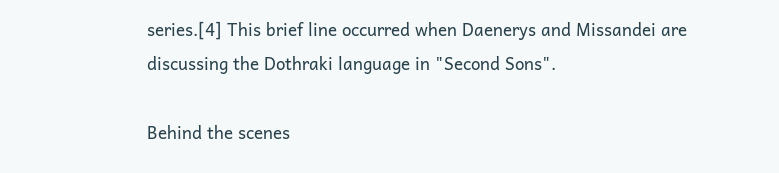series.[4] This brief line occurred when Daenerys and Missandei are discussing the Dothraki language in "Second Sons".

Behind the scenes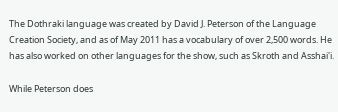The Dothraki language was created by David J. Peterson of the Language Creation Society, and as of May 2011 has a vocabulary of over 2,500 words. He has also worked on other languages for the show, such as Skroth and Asshai'i.

While Peterson does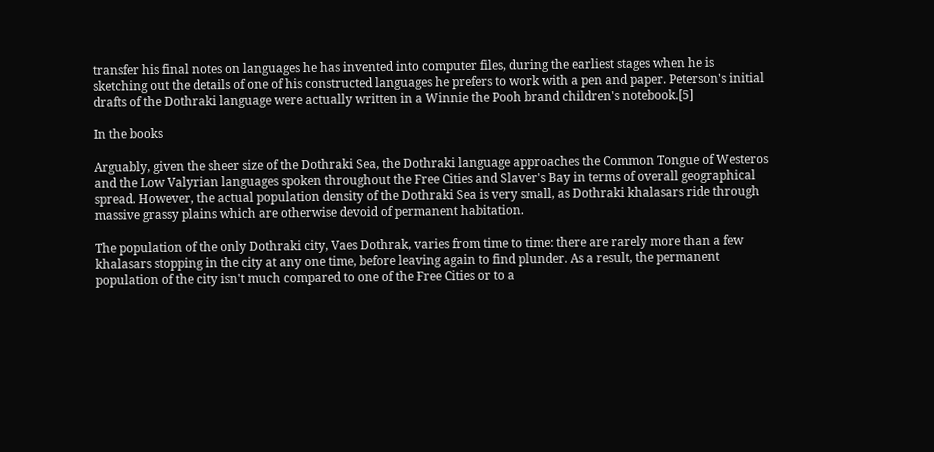transfer his final notes on languages he has invented into computer files, during the earliest stages when he is sketching out the details of one of his constructed languages he prefers to work with a pen and paper. Peterson's initial drafts of the Dothraki language were actually written in a Winnie the Pooh brand children's notebook.[5]

In the books

Arguably, given the sheer size of the Dothraki Sea, the Dothraki language approaches the Common Tongue of Westeros and the Low Valyrian languages spoken throughout the Free Cities and Slaver's Bay in terms of overall geographical spread. However, the actual population density of the Dothraki Sea is very small, as Dothraki khalasars ride through massive grassy plains which are otherwise devoid of permanent habitation.

The population of the only Dothraki city, Vaes Dothrak, varies from time to time: there are rarely more than a few khalasars stopping in the city at any one time, before leaving again to find plunder. As a result, the permanent population of the city isn't much compared to one of the Free Cities or to a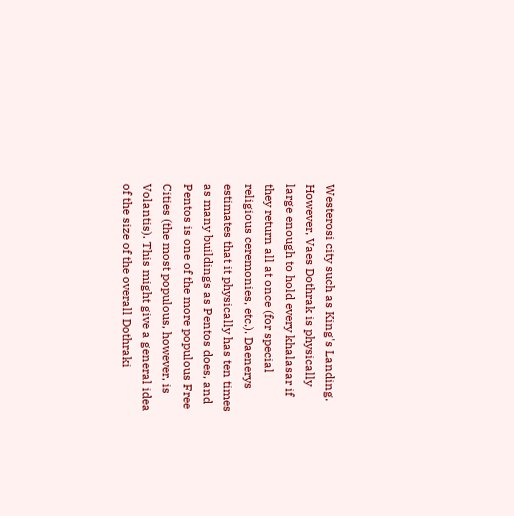Westerosi city such as King's Landing. However, Vaes Dothrak is physically large enough to hold every khalasar if they return all at once (for special religious ceremonies, etc.). Daenerys estimates that it physically has ten times as many buildings as Pentos does, and Pentos is one of the more populous Free Cities (the most populous, however, is Volantis). This might give a general idea of the size of the overall Dothraki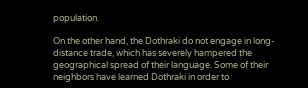population.

On the other hand, the Dothraki do not engage in long-distance trade, which has severely hampered the geographical spread of their language. Some of their neighbors have learned Dothraki in order to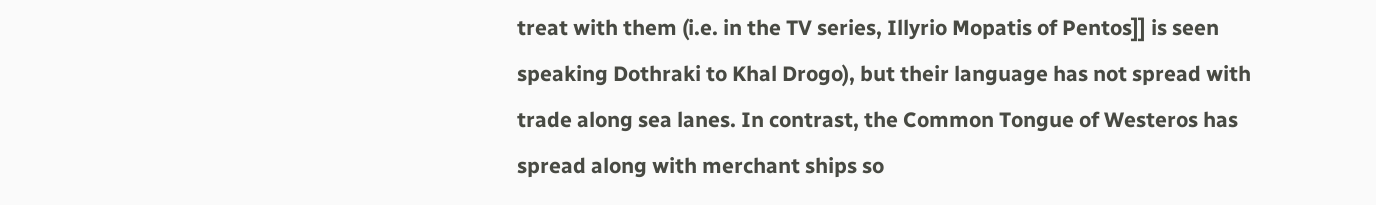treat with them (i.e. in the TV series, Illyrio Mopatis of Pentos]] is seen speaking Dothraki to Khal Drogo), but their language has not spread with trade along sea lanes. In contrast, the Common Tongue of Westeros has spread along with merchant ships so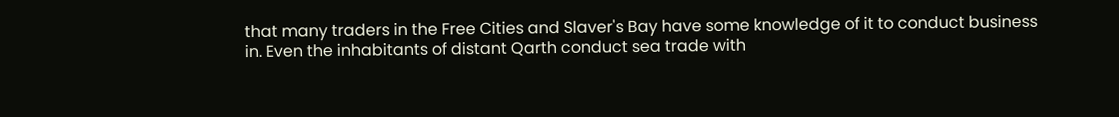that many traders in the Free Cities and Slaver's Bay have some knowledge of it to conduct business in. Even the inhabitants of distant Qarth conduct sea trade with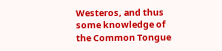Westeros, and thus some knowledge of the Common Tongue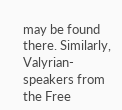may be found there. Similarly, Valyrian-speakers from the Free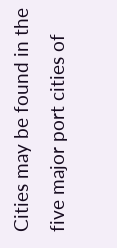Cities may be found in the five major port cities of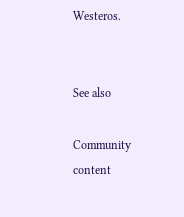Westeros.


See also

Community content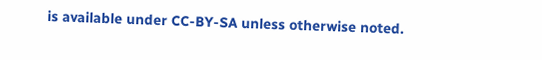is available under CC-BY-SA unless otherwise noted.